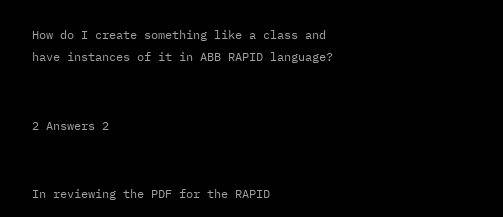How do I create something like a class and have instances of it in ABB RAPID language?


2 Answers 2


In reviewing the PDF for the RAPID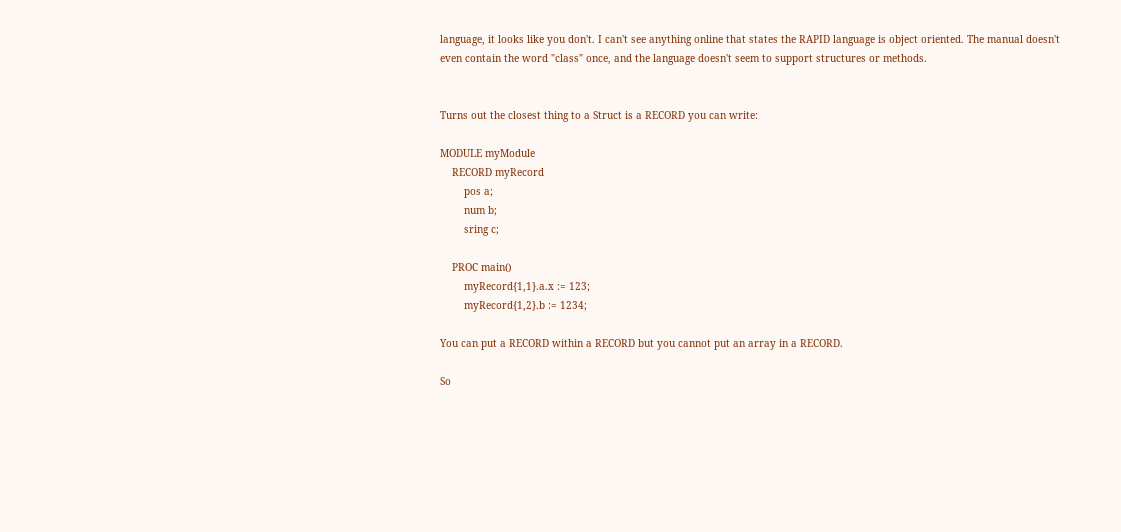language, it looks like you don't. I can't see anything online that states the RAPID language is object oriented. The manual doesn't even contain the word "class" once, and the language doesn't seem to support structures or methods.


Turns out the closest thing to a Struct is a RECORD you can write:

MODULE myModule
    RECORD myRecord
        pos a;
        num b;
        sring c;

    PROC main()
        myRecord{1,1}.a.x := 123;
        myRecord{1,2}.b := 1234;

You can put a RECORD within a RECORD but you cannot put an array in a RECORD.

So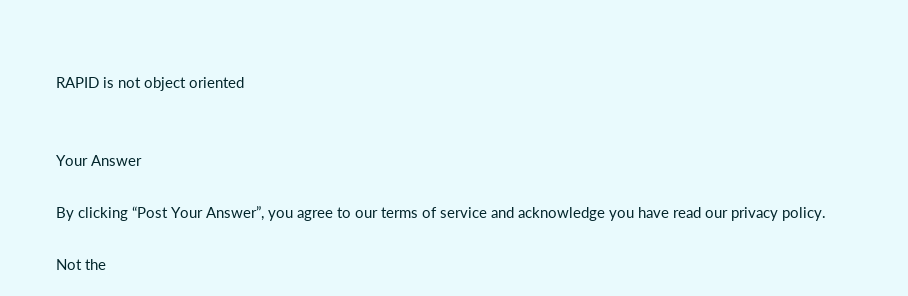RAPID is not object oriented


Your Answer

By clicking “Post Your Answer”, you agree to our terms of service and acknowledge you have read our privacy policy.

Not the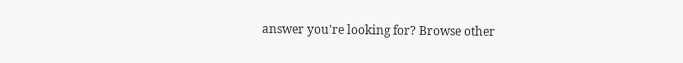answer you're looking for? Browse other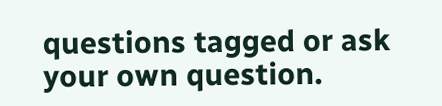questions tagged or ask your own question.